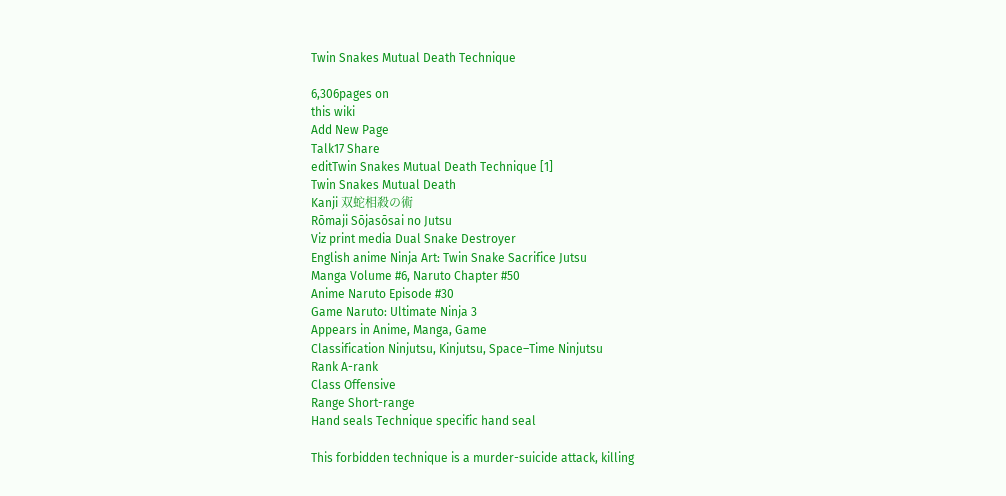Twin Snakes Mutual Death Technique

6,306pages on
this wiki
Add New Page
Talk17 Share
editTwin Snakes Mutual Death Technique [1]
Twin Snakes Mutual Death
Kanji 双蛇相殺の術
Rōmaji Sōjasōsai no Jutsu
Viz print media Dual Snake Destroyer
English anime Ninja Art: Twin Snake Sacrifice Jutsu
Manga Volume #6, Naruto Chapter #50
Anime Naruto Episode #30
Game Naruto: Ultimate Ninja 3
Appears in Anime, Manga, Game
Classification Ninjutsu, Kinjutsu, Space–Time Ninjutsu
Rank A-rank
Class Offensive
Range Short-range
Hand seals Technique specific hand seal

This forbidden technique is a murder-suicide attack, killing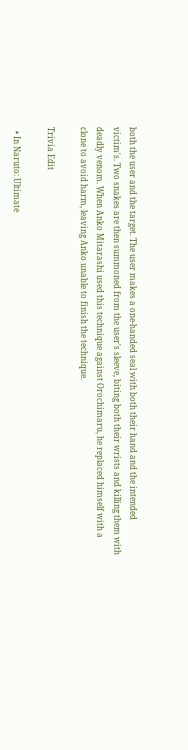both the user and the target. The user makes a one-handed seal with both their hand and the intended victim's. Two snakes are then summoned from the user's sleeve, biting both their wrists and killing them with deadly venom. When Anko Mitarashi used this technique against Orochimaru, he replaced himself with a clone to avoid harm, leaving Anko unable to finish the technique.

Trivia Edit

  • In Naruto: Ultimate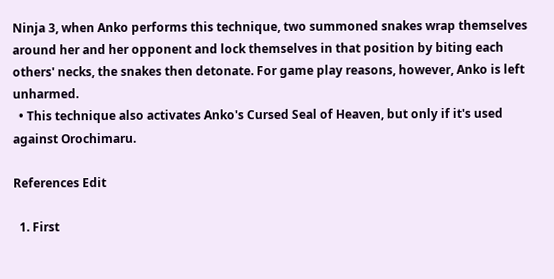Ninja 3, when Anko performs this technique, two summoned snakes wrap themselves around her and her opponent and lock themselves in that position by biting each others' necks, the snakes then detonate. For game play reasons, however, Anko is left unharmed.
  • This technique also activates Anko's Cursed Seal of Heaven, but only if it's used against Orochimaru.

References Edit

  1. First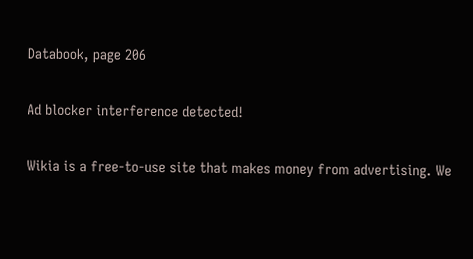Databook, page 206

Ad blocker interference detected!

Wikia is a free-to-use site that makes money from advertising. We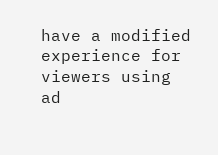have a modified experience for viewers using ad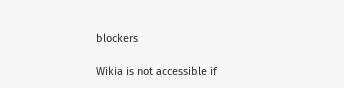blockers

Wikia is not accessible if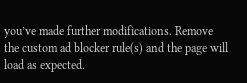you’ve made further modifications. Remove the custom ad blocker rule(s) and the page will load as expected.